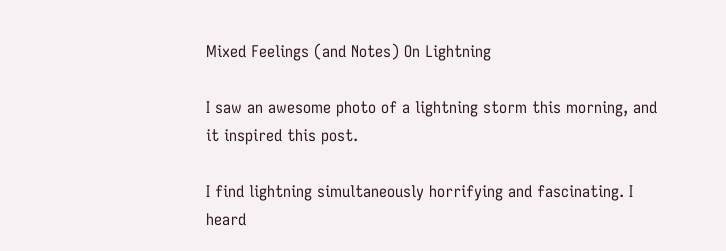Mixed Feelings (and Notes) On Lightning

I saw an awesome photo of a lightning storm this morning, and it inspired this post.

I find lightning simultaneously horrifying and fascinating. I heard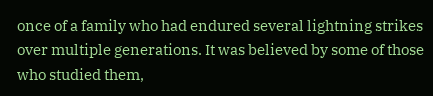once of a family who had endured several lightning strikes over multiple generations. It was believed by some of those who studied them,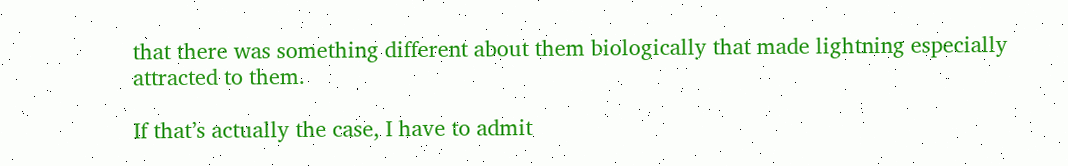that there was something different about them biologically that made lightning especially attracted to them.

If that’s actually the case, I have to admit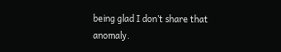being glad I don’t share that anomaly.